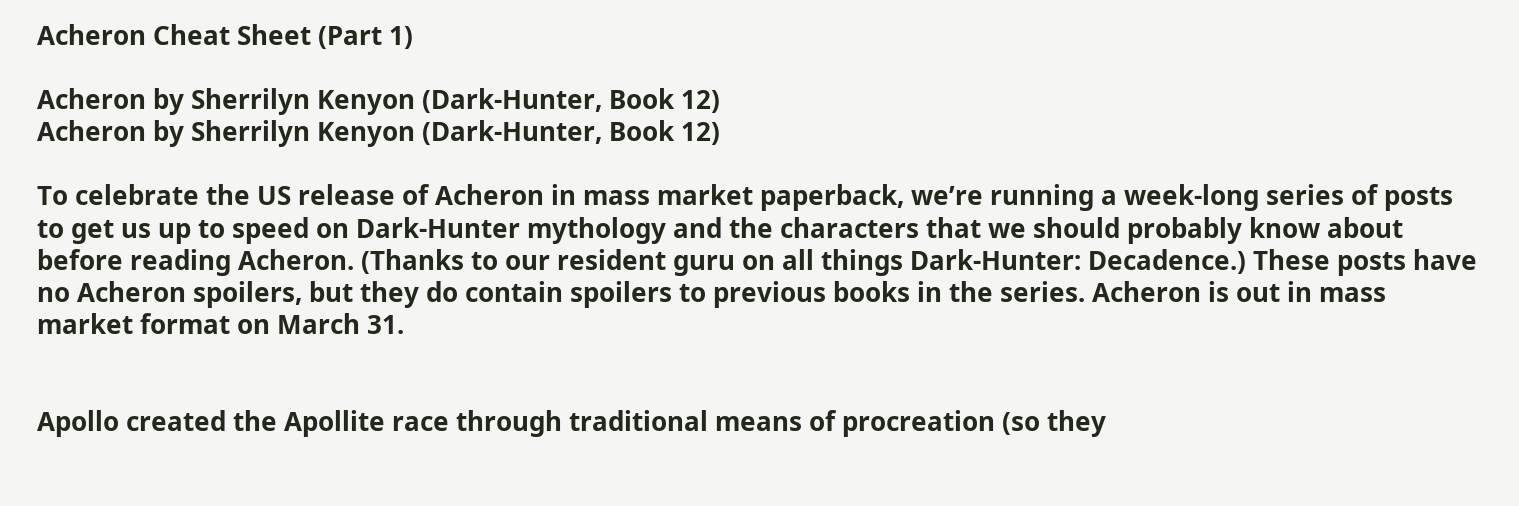Acheron Cheat Sheet (Part 1)

Acheron by Sherrilyn Kenyon (Dark-Hunter, Book 12)
Acheron by Sherrilyn Kenyon (Dark-Hunter, Book 12)

To celebrate the US release of Acheron in mass market paperback, we’re running a week-long series of posts to get us up to speed on Dark-Hunter mythology and the characters that we should probably know about before reading Acheron. (Thanks to our resident guru on all things Dark-Hunter: Decadence.) These posts have no Acheron spoilers, but they do contain spoilers to previous books in the series. Acheron is out in mass market format on March 31.


Apollo created the Apollite race through traditional means of procreation (so they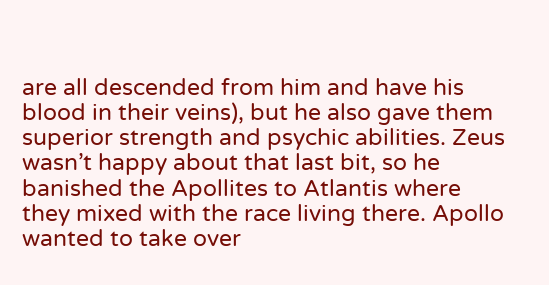are all descended from him and have his blood in their veins), but he also gave them superior strength and psychic abilities. Zeus wasn’t happy about that last bit, so he banished the Apollites to Atlantis where they mixed with the race living there. Apollo wanted to take over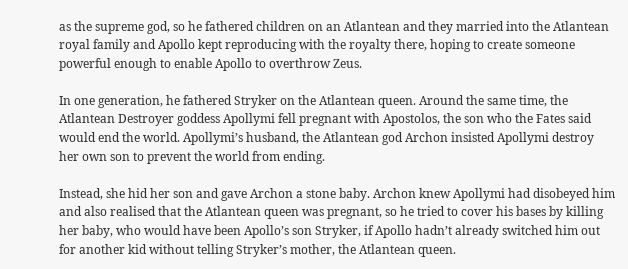as the supreme god, so he fathered children on an Atlantean and they married into the Atlantean royal family and Apollo kept reproducing with the royalty there, hoping to create someone powerful enough to enable Apollo to overthrow Zeus.

In one generation, he fathered Stryker on the Atlantean queen. Around the same time, the Atlantean Destroyer goddess Apollymi fell pregnant with Apostolos, the son who the Fates said would end the world. Apollymi’s husband, the Atlantean god Archon insisted Apollymi destroy her own son to prevent the world from ending.

Instead, she hid her son and gave Archon a stone baby. Archon knew Apollymi had disobeyed him and also realised that the Atlantean queen was pregnant, so he tried to cover his bases by killing her baby, who would have been Apollo’s son Stryker, if Apollo hadn’t already switched him out for another kid without telling Stryker’s mother, the Atlantean queen.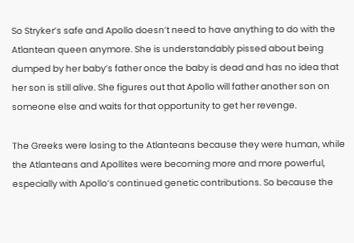So Stryker’s safe and Apollo doesn’t need to have anything to do with the Atlantean queen anymore. She is understandably pissed about being dumped by her baby’s father once the baby is dead and has no idea that her son is still alive. She figures out that Apollo will father another son on someone else and waits for that opportunity to get her revenge.

The Greeks were losing to the Atlanteans because they were human, while the Atlanteans and Apollites were becoming more and more powerful, especially with Apollo’s continued genetic contributions. So because the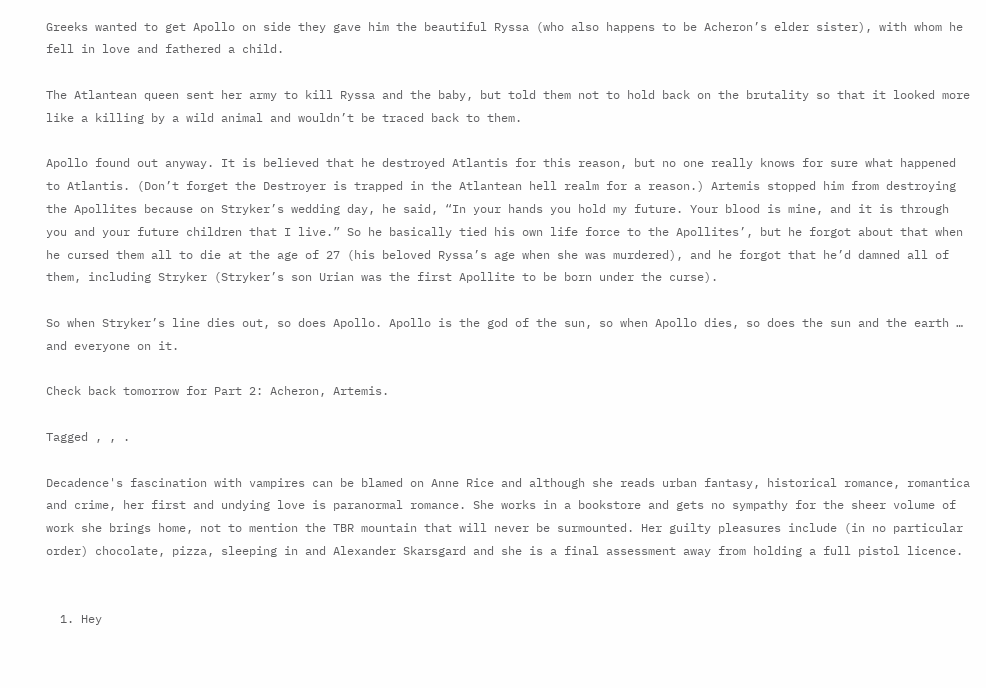Greeks wanted to get Apollo on side they gave him the beautiful Ryssa (who also happens to be Acheron’s elder sister), with whom he fell in love and fathered a child.

The Atlantean queen sent her army to kill Ryssa and the baby, but told them not to hold back on the brutality so that it looked more like a killing by a wild animal and wouldn’t be traced back to them.

Apollo found out anyway. It is believed that he destroyed Atlantis for this reason, but no one really knows for sure what happened to Atlantis. (Don’t forget the Destroyer is trapped in the Atlantean hell realm for a reason.) Artemis stopped him from destroying the Apollites because on Stryker’s wedding day, he said, “In your hands you hold my future. Your blood is mine, and it is through you and your future children that I live.” So he basically tied his own life force to the Apollites’, but he forgot about that when he cursed them all to die at the age of 27 (his beloved Ryssa’s age when she was murdered), and he forgot that he’d damned all of them, including Stryker (Stryker’s son Urian was the first Apollite to be born under the curse).

So when Stryker’s line dies out, so does Apollo. Apollo is the god of the sun, so when Apollo dies, so does the sun and the earth … and everyone on it.

Check back tomorrow for Part 2: Acheron, Artemis.

Tagged , , .

Decadence's fascination with vampires can be blamed on Anne Rice and although she reads urban fantasy, historical romance, romantica and crime, her first and undying love is paranormal romance. She works in a bookstore and gets no sympathy for the sheer volume of work she brings home, not to mention the TBR mountain that will never be surmounted. Her guilty pleasures include (in no particular order) chocolate, pizza, sleeping in and Alexander Skarsgard and she is a final assessment away from holding a full pistol licence.


  1. Hey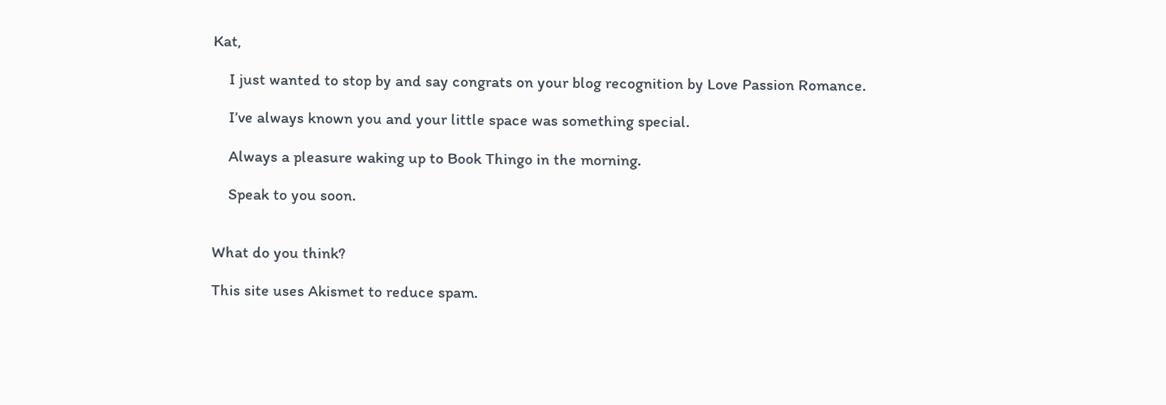Kat,

    I just wanted to stop by and say congrats on your blog recognition by Love Passion Romance.

    I’ve always known you and your little space was something special.

    Always a pleasure waking up to Book Thingo in the morning.

    Speak to you soon.


What do you think?

This site uses Akismet to reduce spam.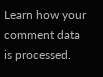Learn how your comment data is processed.